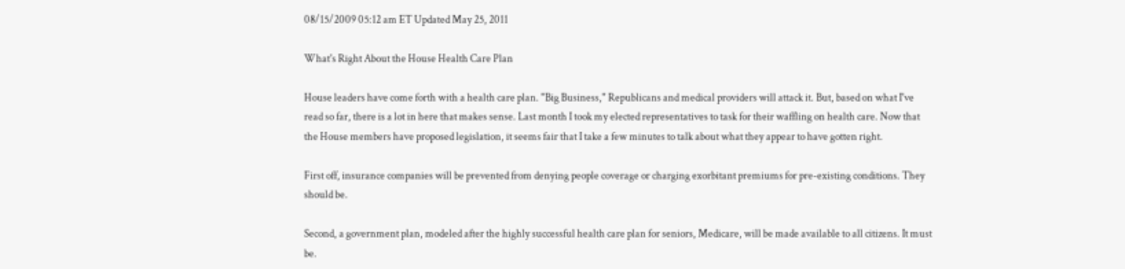08/15/2009 05:12 am ET Updated May 25, 2011

What's Right About the House Health Care Plan

House leaders have come forth with a health care plan. "Big Business," Republicans and medical providers will attack it. But, based on what I've read so far, there is a lot in here that makes sense. Last month I took my elected representatives to task for their waffling on health care. Now that the House members have proposed legislation, it seems fair that I take a few minutes to talk about what they appear to have gotten right.

First off, insurance companies will be prevented from denying people coverage or charging exorbitant premiums for pre-existing conditions. They should be.

Second, a government plan, modeled after the highly successful health care plan for seniors, Medicare, will be made available to all citizens. It must be.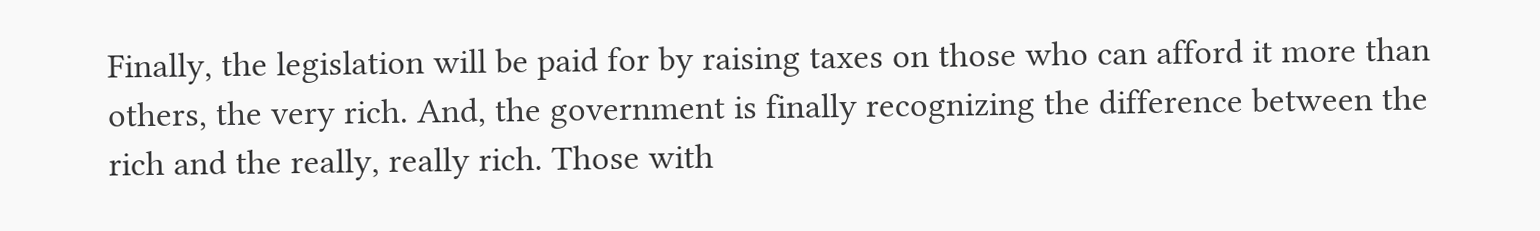Finally, the legislation will be paid for by raising taxes on those who can afford it more than others, the very rich. And, the government is finally recognizing the difference between the rich and the really, really rich. Those with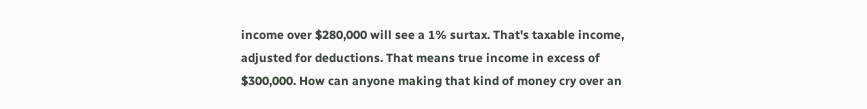income over $280,000 will see a 1% surtax. That's taxable income, adjusted for deductions. That means true income in excess of $300,000. How can anyone making that kind of money cry over an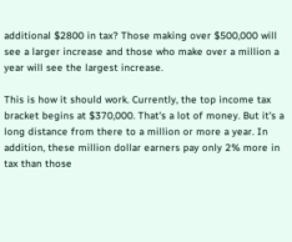additional $2800 in tax? Those making over $500,000 will see a larger increase and those who make over a million a year will see the largest increase.

This is how it should work. Currently, the top income tax bracket begins at $370,000. That's a lot of money. But it's a long distance from there to a million or more a year. In addition, these million dollar earners pay only 2% more in tax than those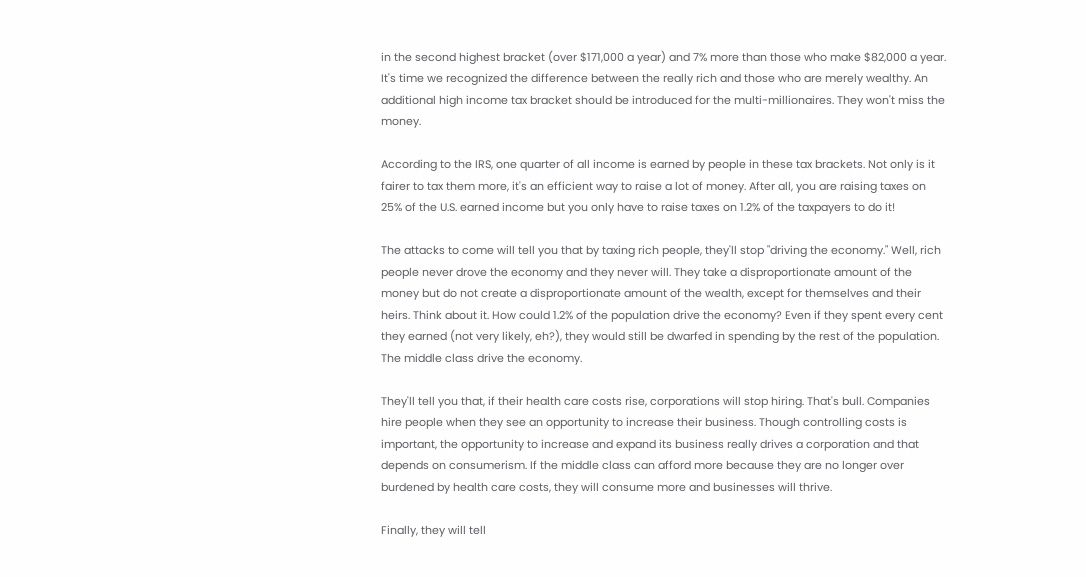in the second highest bracket (over $171,000 a year) and 7% more than those who make $82,000 a year. It's time we recognized the difference between the really rich and those who are merely wealthy. An additional high income tax bracket should be introduced for the multi-millionaires. They won't miss the money.

According to the IRS, one quarter of all income is earned by people in these tax brackets. Not only is it fairer to tax them more, it's an efficient way to raise a lot of money. After all, you are raising taxes on 25% of the U.S. earned income but you only have to raise taxes on 1.2% of the taxpayers to do it!

The attacks to come will tell you that by taxing rich people, they'll stop "driving the economy." Well, rich people never drove the economy and they never will. They take a disproportionate amount of the money but do not create a disproportionate amount of the wealth, except for themselves and their heirs. Think about it. How could 1.2% of the population drive the economy? Even if they spent every cent they earned (not very likely, eh?), they would still be dwarfed in spending by the rest of the population. The middle class drive the economy.

They'll tell you that, if their health care costs rise, corporations will stop hiring. That's bull. Companies hire people when they see an opportunity to increase their business. Though controlling costs is important, the opportunity to increase and expand its business really drives a corporation and that depends on consumerism. If the middle class can afford more because they are no longer over burdened by health care costs, they will consume more and businesses will thrive.

Finally, they will tell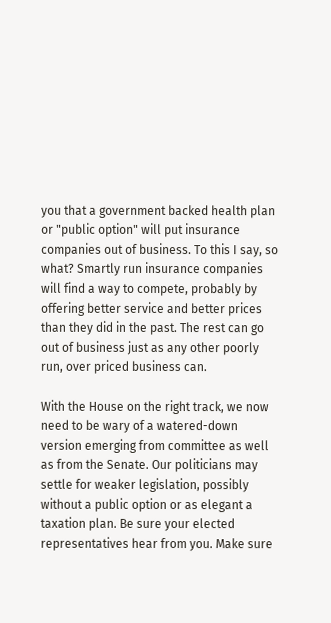you that a government backed health plan or "public option" will put insurance companies out of business. To this I say, so what? Smartly run insurance companies will find a way to compete, probably by offering better service and better prices than they did in the past. The rest can go out of business just as any other poorly run, over priced business can.

With the House on the right track, we now need to be wary of a watered-down version emerging from committee as well as from the Senate. Our politicians may settle for weaker legislation, possibly without a public option or as elegant a taxation plan. Be sure your elected representatives hear from you. Make sure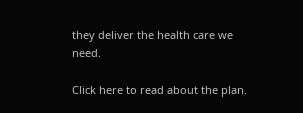they deliver the health care we need.

Click here to read about the plan.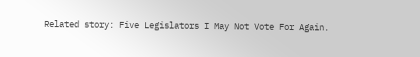Related story: Five Legislators I May Not Vote For Again.